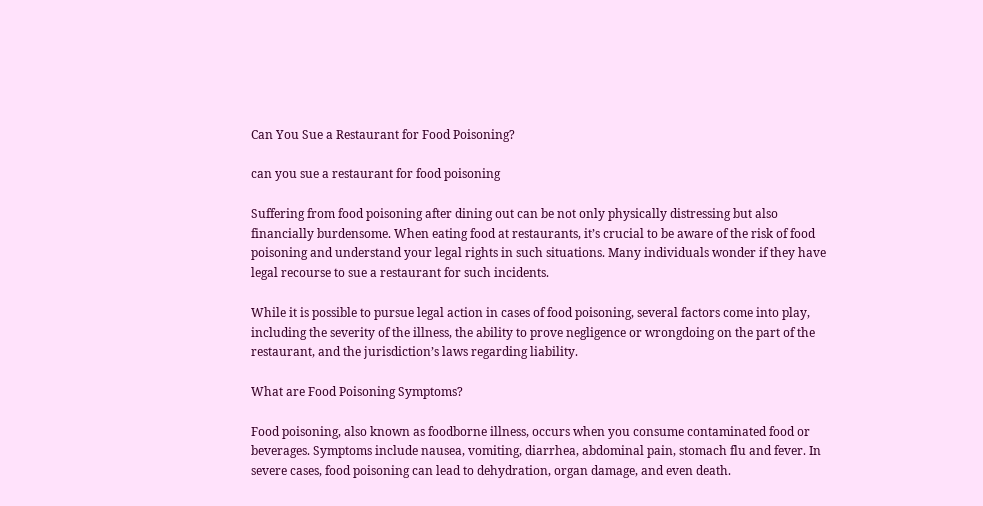Can You Sue a Restaurant for Food Poisoning?

can you sue a restaurant for food poisoning

Suffering from food poisoning after dining out can be not only physically distressing but also financially burdensome. When eating food at restaurants, it’s crucial to be aware of the risk of food poisoning and understand your legal rights in such situations. Many individuals wonder if they have legal recourse to sue a restaurant for such incidents.

While it is possible to pursue legal action in cases of food poisoning, several factors come into play, including the severity of the illness, the ability to prove negligence or wrongdoing on the part of the restaurant, and the jurisdiction’s laws regarding liability.

What are Food Poisoning Symptoms?

Food poisoning, also known as foodborne illness, occurs when you consume contaminated food or beverages. Symptoms include nausea, vomiting, diarrhea, abdominal pain, stomach flu and fever. In severe cases, food poisoning can lead to dehydration, organ damage, and even death.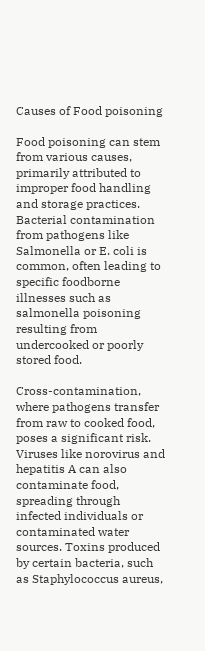Causes of Food poisoning

Food poisoning can stem from various causes, primarily attributed to improper food handling and storage practices. Bacterial contamination from pathogens like Salmonella or E. coli is common, often leading to specific foodborne illnesses such as salmonella poisoning resulting from undercooked or poorly stored food.

Cross-contamination, where pathogens transfer from raw to cooked food, poses a significant risk. Viruses like norovirus and hepatitis A can also contaminate food, spreading through infected individuals or contaminated water sources. Toxins produced by certain bacteria, such as Staphylococcus aureus,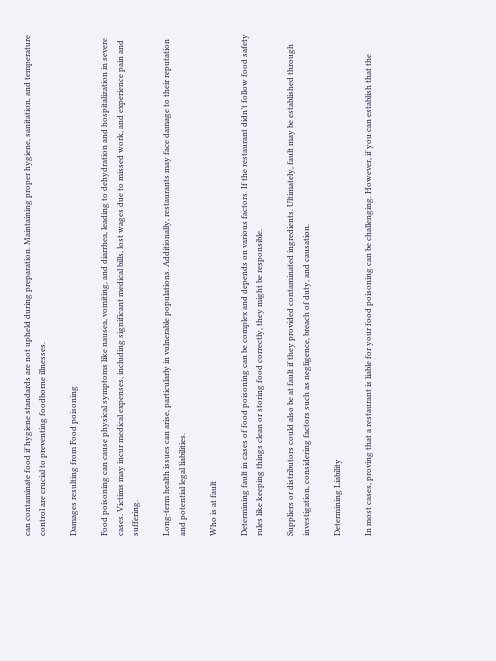can contaminate food if hygiene standards are not upheld during preparation. Maintaining proper hygiene, sanitation, and temperature control are crucial to preventing foodborne illnesses.

Damages resulting from Food poisoning

Food poisoning can cause physical symptoms like nausea, vomiting, and diarrhea, leading to dehydration and hospitalization in severe cases. Victims may incur medical expenses, including significant medical bills, lost wages due to missed work, and experience pain and suffering.

Long-term health issues can arise, particularly in vulnerable populations. Additionally, restaurants may face damage to their reputation and potential legal liabilities.

Who is at fault

Determining fault in cases of food poisoning can be complex and depends on various factors. If the restaurant didn’t follow food safety rules like keeping things clean or storing food correctly, they might be responsible.

Suppliers or distributors could also be at fault if they provided contaminated ingredients. Ultimately, fault may be established through investigation, considering factors such as negligence, breach of duty, and causation.

Determining Liability

In most cases, proving that a restaurant is liable for your food poisoning can be challenging. However, if you can establish that the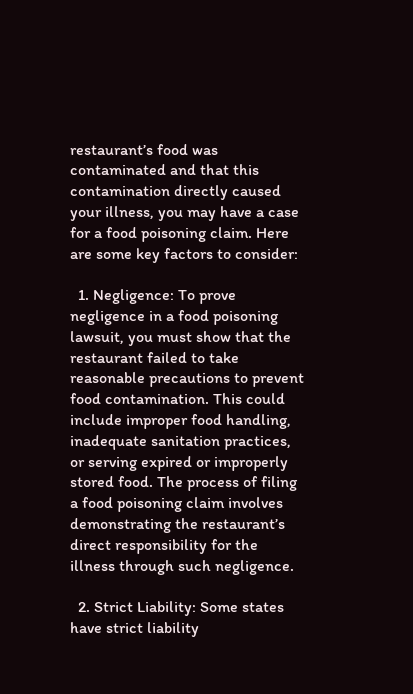restaurant’s food was contaminated and that this contamination directly caused your illness, you may have a case for a food poisoning claim. Here are some key factors to consider:

  1. Negligence: To prove negligence in a food poisoning lawsuit, you must show that the restaurant failed to take reasonable precautions to prevent food contamination. This could include improper food handling, inadequate sanitation practices, or serving expired or improperly stored food. The process of filing a food poisoning claim involves demonstrating the restaurant’s direct responsibility for the illness through such negligence.

  2. Strict Liability: Some states have strict liability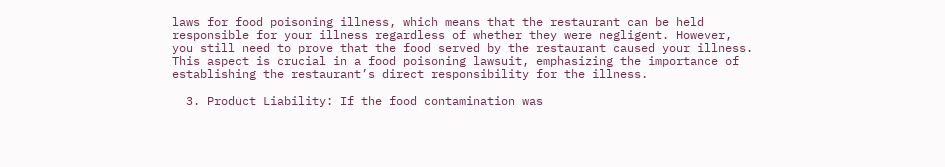laws for food poisoning illness, which means that the restaurant can be held responsible for your illness regardless of whether they were negligent. However, you still need to prove that the food served by the restaurant caused your illness. This aspect is crucial in a food poisoning lawsuit, emphasizing the importance of establishing the restaurant’s direct responsibility for the illness.

  3. Product Liability: If the food contamination was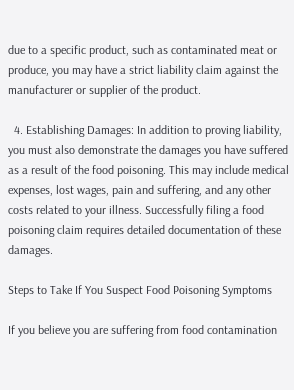due to a specific product, such as contaminated meat or produce, you may have a strict liability claim against the manufacturer or supplier of the product.

  4. Establishing Damages: In addition to proving liability, you must also demonstrate the damages you have suffered as a result of the food poisoning. This may include medical expenses, lost wages, pain and suffering, and any other costs related to your illness. Successfully filing a food poisoning claim requires detailed documentation of these damages.

Steps to Take If You Suspect Food Poisoning Symptoms

If you believe you are suffering from food contamination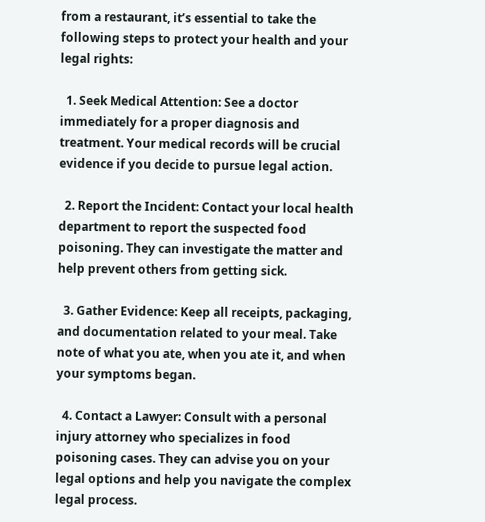from a restaurant, it’s essential to take the following steps to protect your health and your legal rights:

  1. Seek Medical Attention: See a doctor immediately for a proper diagnosis and treatment. Your medical records will be crucial evidence if you decide to pursue legal action.

  2. Report the Incident: Contact your local health department to report the suspected food poisoning. They can investigate the matter and help prevent others from getting sick.

  3. Gather Evidence: Keep all receipts, packaging, and documentation related to your meal. Take note of what you ate, when you ate it, and when your symptoms began.

  4. Contact a Lawyer: Consult with a personal injury attorney who specializes in food poisoning cases. They can advise you on your legal options and help you navigate the complex legal process.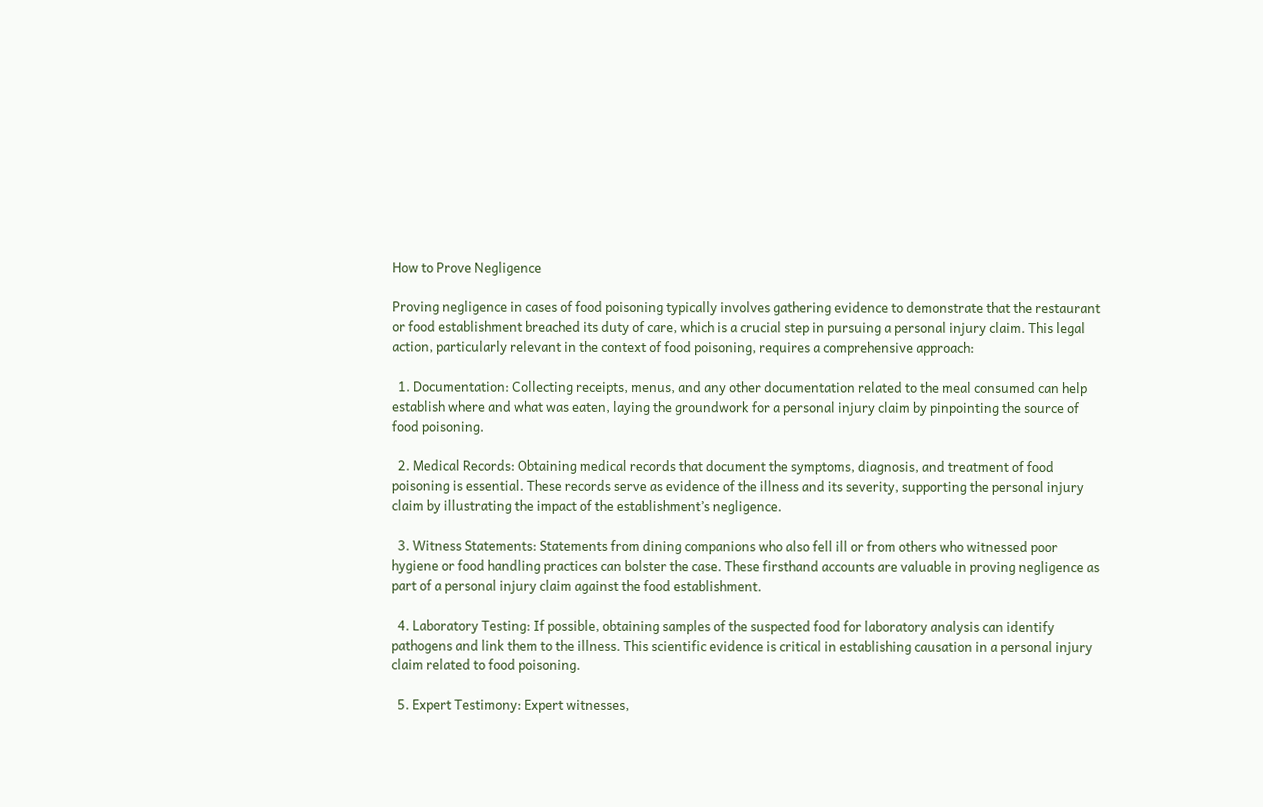How to Prove Negligence

Proving negligence in cases of food poisoning typically involves gathering evidence to demonstrate that the restaurant or food establishment breached its duty of care, which is a crucial step in pursuing a personal injury claim. This legal action, particularly relevant in the context of food poisoning, requires a comprehensive approach:

  1. Documentation: Collecting receipts, menus, and any other documentation related to the meal consumed can help establish where and what was eaten, laying the groundwork for a personal injury claim by pinpointing the source of food poisoning.

  2. Medical Records: Obtaining medical records that document the symptoms, diagnosis, and treatment of food poisoning is essential. These records serve as evidence of the illness and its severity, supporting the personal injury claim by illustrating the impact of the establishment’s negligence.

  3. Witness Statements: Statements from dining companions who also fell ill or from others who witnessed poor hygiene or food handling practices can bolster the case. These firsthand accounts are valuable in proving negligence as part of a personal injury claim against the food establishment.

  4. Laboratory Testing: If possible, obtaining samples of the suspected food for laboratory analysis can identify pathogens and link them to the illness. This scientific evidence is critical in establishing causation in a personal injury claim related to food poisoning.

  5. Expert Testimony: Expert witnesses,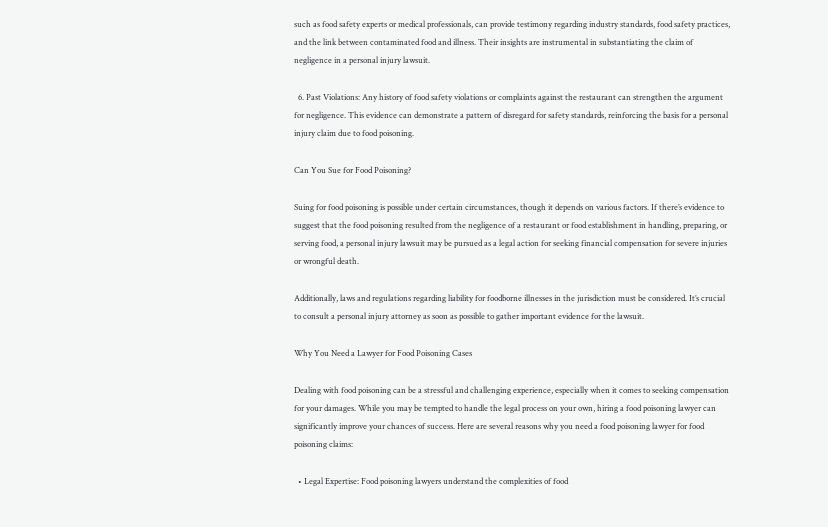such as food safety experts or medical professionals, can provide testimony regarding industry standards, food safety practices, and the link between contaminated food and illness. Their insights are instrumental in substantiating the claim of negligence in a personal injury lawsuit.

  6. Past Violations: Any history of food safety violations or complaints against the restaurant can strengthen the argument for negligence. This evidence can demonstrate a pattern of disregard for safety standards, reinforcing the basis for a personal injury claim due to food poisoning.

Can You Sue for Food Poisoning?

Suing for food poisoning is possible under certain circumstances, though it depends on various factors. If there’s evidence to suggest that the food poisoning resulted from the negligence of a restaurant or food establishment in handling, preparing, or serving food, a personal injury lawsuit may be pursued as a legal action for seeking financial compensation for severe injuries or wrongful death.

Additionally, laws and regulations regarding liability for foodborne illnesses in the jurisdiction must be considered. It’s crucial to consult a personal injury attorney as soon as possible to gather important evidence for the lawsuit.

Why You Need a Lawyer for Food Poisoning Cases

Dealing with food poisoning can be a stressful and challenging experience, especially when it comes to seeking compensation for your damages. While you may be tempted to handle the legal process on your own, hiring a food poisoning lawyer can significantly improve your chances of success. Here are several reasons why you need a food poisoning lawyer for food poisoning claims:

  • Legal Expertise: Food poisoning lawyers understand the complexities of food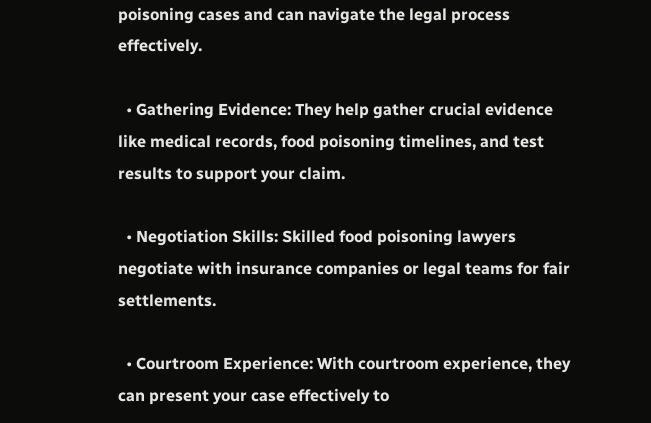poisoning cases and can navigate the legal process effectively.

  • Gathering Evidence: They help gather crucial evidence like medical records, food poisoning timelines, and test results to support your claim.

  • Negotiation Skills: Skilled food poisoning lawyers negotiate with insurance companies or legal teams for fair settlements.

  • Courtroom Experience: With courtroom experience, they can present your case effectively to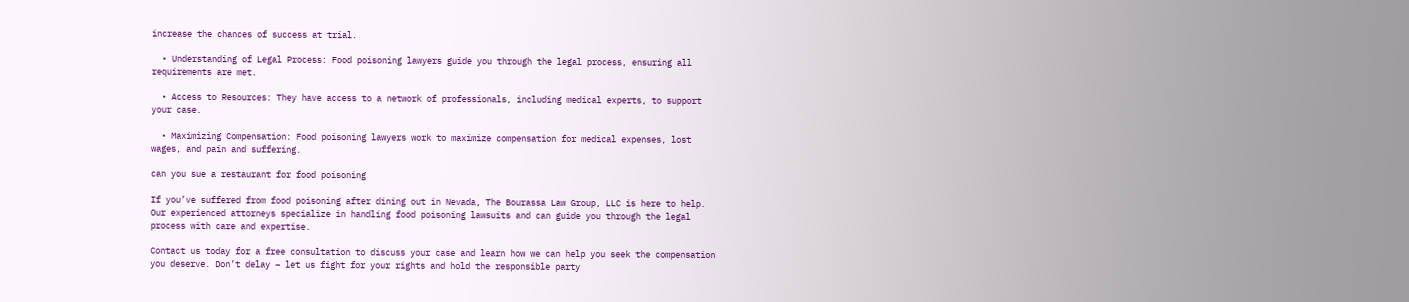increase the chances of success at trial.

  • Understanding of Legal Process: Food poisoning lawyers guide you through the legal process, ensuring all requirements are met.

  • Access to Resources: They have access to a network of professionals, including medical experts, to support your case.

  • Maximizing Compensation: Food poisoning lawyers work to maximize compensation for medical expenses, lost wages, and pain and suffering.

can you sue a restaurant for food poisoning

If you’ve suffered from food poisoning after dining out in Nevada, The Bourassa Law Group, LLC is here to help. Our experienced attorneys specialize in handling food poisoning lawsuits and can guide you through the legal process with care and expertise.

Contact us today for a free consultation to discuss your case and learn how we can help you seek the compensation you deserve. Don’t delay – let us fight for your rights and hold the responsible party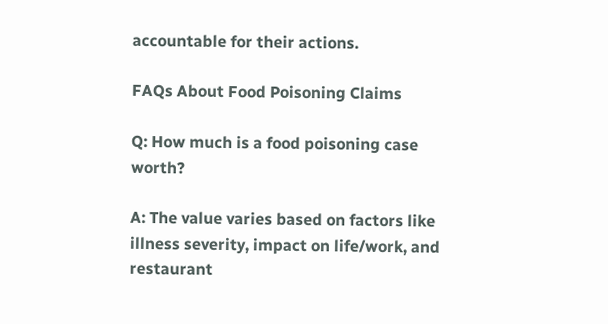accountable for their actions.

FAQs About Food Poisoning Claims

Q: How much is a food poisoning case worth?

A: The value varies based on factors like illness severity, impact on life/work, and restaurant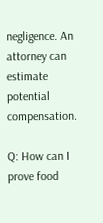negligence. An attorney can estimate potential compensation.

Q: How can I prove food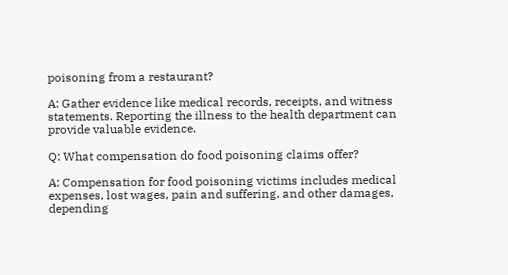poisoning from a restaurant?

A: Gather evidence like medical records, receipts, and witness statements. Reporting the illness to the health department can provide valuable evidence.

Q: What compensation do food poisoning claims offer?

A: Compensation for food poisoning victims includes medical expenses, lost wages, pain and suffering, and other damages, depending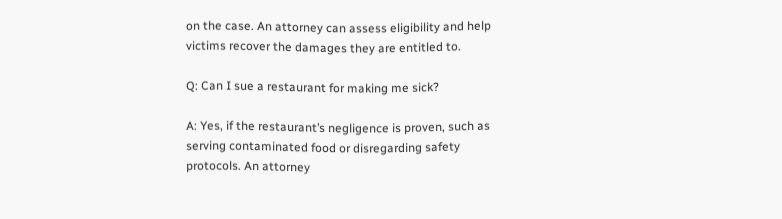on the case. An attorney can assess eligibility and help victims recover the damages they are entitled to.

Q: Can I sue a restaurant for making me sick?

A: Yes, if the restaurant’s negligence is proven, such as serving contaminated food or disregarding safety protocols. An attorney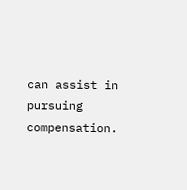can assist in pursuing compensation.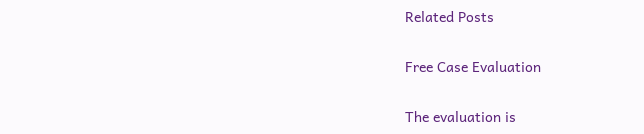Related Posts

Free Case Evaluation

The evaluation is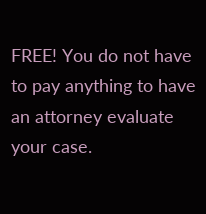FREE! You do not have to pay anything to have an attorney evaluate your case.